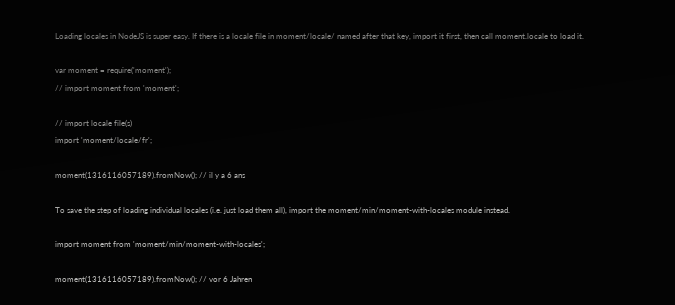Loading locales in NodeJS is super easy. If there is a locale file in moment/locale/ named after that key, import it first, then call moment.locale to load it.

var moment = require('moment');
// import moment from 'moment';

// import locale file(s)
import 'moment/locale/fr';

moment(1316116057189).fromNow(); // il y a 6 ans

To save the step of loading individual locales (i.e. just load them all), import the moment/min/moment-with-locales module instead.

import moment from 'moment/min/moment-with-locales';

moment(1316116057189).fromNow(); // vor 6 Jahren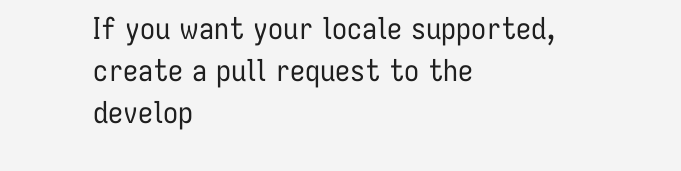If you want your locale supported, create a pull request to the develop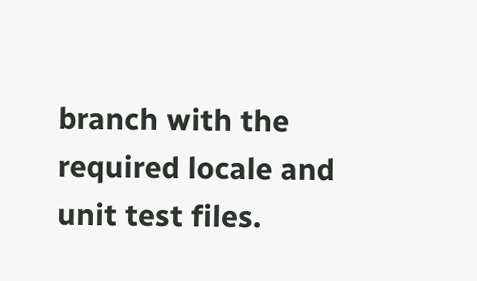branch with the required locale and unit test files.